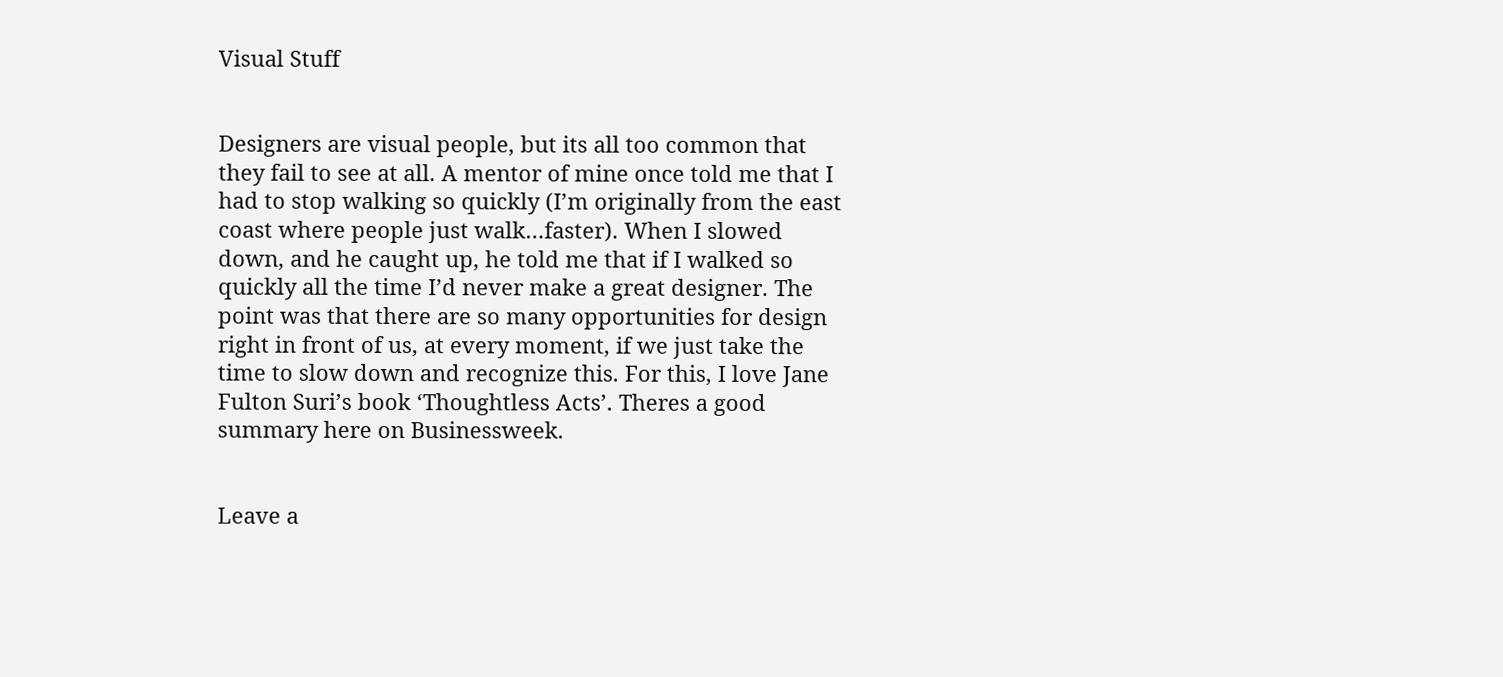Visual Stuff


Designers are visual people, but its all too common that they fail to see at all. A mentor of mine once told me that I had to stop walking so quickly (I’m originally from the east coast where people just walk…faster). When I slowed down, and he caught up, he told me that if I walked so quickly all the time I’d never make a great designer. The point was that there are so many opportunities for design right in front of us, at every moment, if we just take the time to slow down and recognize this. For this, I love Jane Fulton Suri’s book ‘Thoughtless Acts’. Theres a good summary here on Businessweek.


Leave a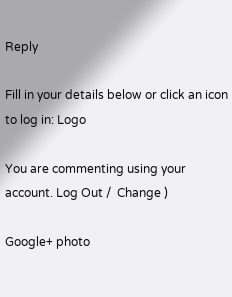Reply

Fill in your details below or click an icon to log in: Logo

You are commenting using your account. Log Out /  Change )

Google+ photo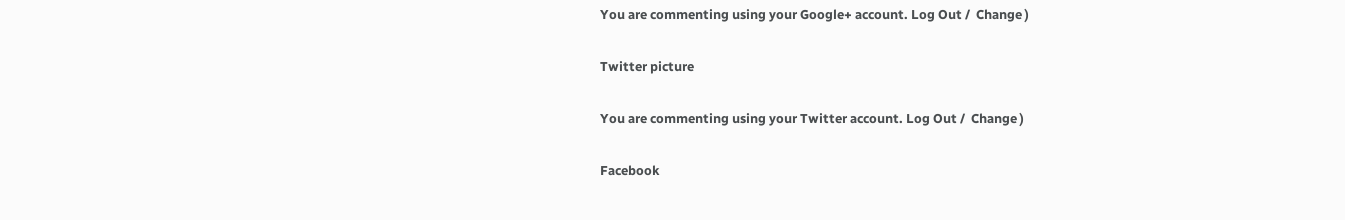You are commenting using your Google+ account. Log Out /  Change )

Twitter picture

You are commenting using your Twitter account. Log Out /  Change )

Facebook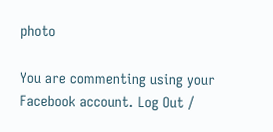photo

You are commenting using your Facebook account. Log Out /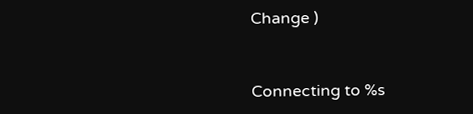Change )


Connecting to %s